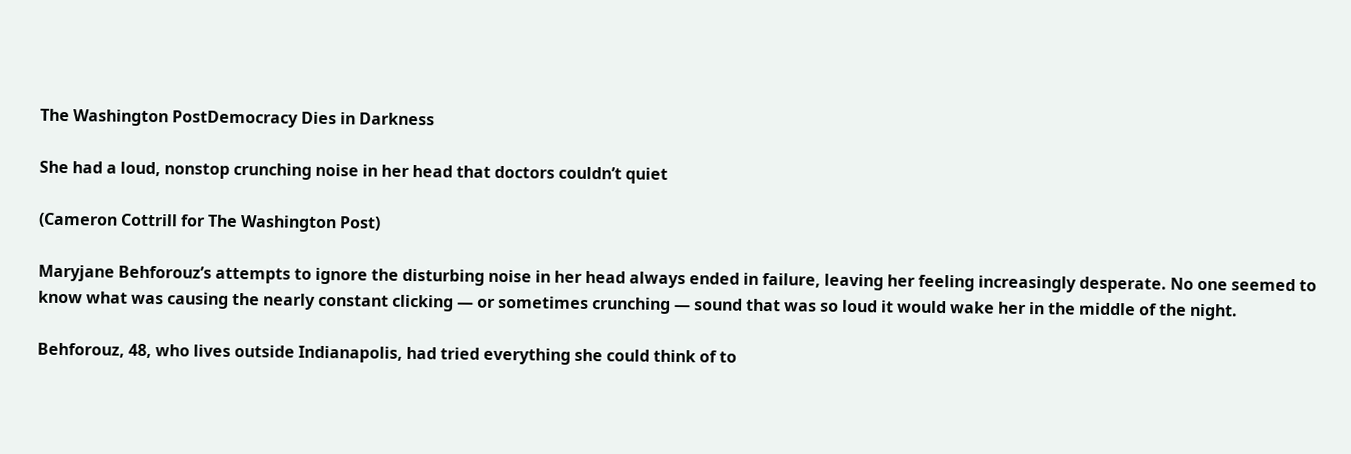The Washington PostDemocracy Dies in Darkness

She had a loud, nonstop crunching noise in her head that doctors couldn’t quiet

(Cameron Cottrill for The Washington Post)

Maryjane Behforouz’s attempts to ignore the disturbing noise in her head always ended in failure, leaving her feeling increasingly desperate. No one seemed to know what was causing the nearly constant clicking — or sometimes crunching — sound that was so loud it would wake her in the middle of the night.

Behforouz, 48, who lives outside Indianapolis, had tried everything she could think of to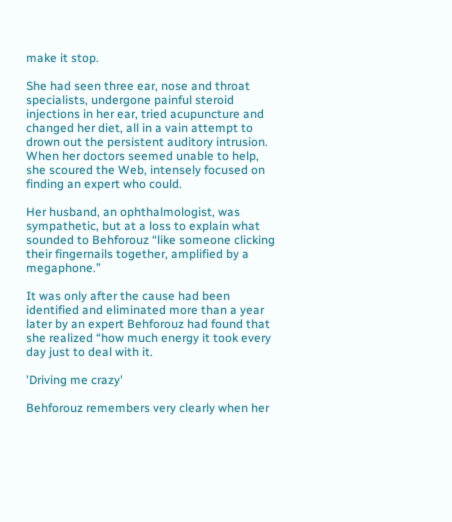make it stop.

She had seen three ear, nose and throat specialists, undergone painful steroid injections in her ear, tried acupuncture and changed her diet, all in a vain attempt to drown out the persistent auditory intrusion. When her doctors seemed unable to help, she scoured the Web, intensely focused on finding an expert who could.

Her husband, an ophthalmologist, was sympathetic, but at a loss to explain what sounded to Behforouz “like someone clicking their fingernails together, amplified by a megaphone.”

It was only after the cause had been identified and eliminated more than a year later by an expert Behforouz had found that she realized “how much energy it took every day just to deal with it.

'Driving me crazy'

Behforouz remembers very clearly when her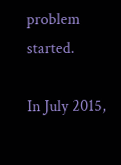problem started.

In July 2015,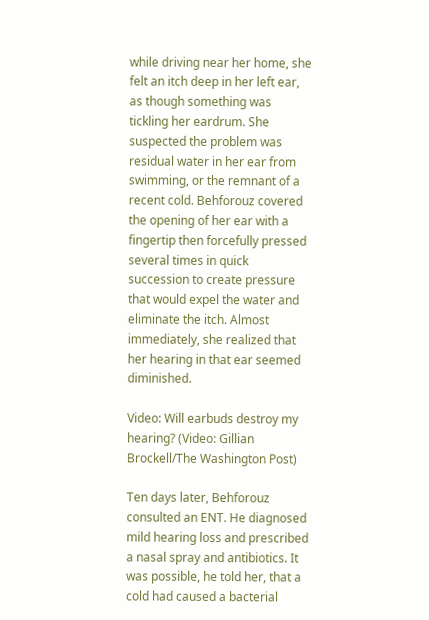while driving near her home, she felt an itch deep in her left ear, as though something was tickling her eardrum. She suspected the problem was residual water in her ear from swimming, or the remnant of a recent cold. Behforouz covered the opening of her ear with a fingertip then forcefully pressed several times in quick succession to create pressure that would expel the water and eliminate the itch. Almost immediately, she realized that her hearing in that ear seemed diminished.

Video: Will earbuds destroy my hearing? (Video: Gillian Brockell/The Washington Post)

Ten days later, Behforouz consulted an ENT. He diagnosed mild hearing loss and prescribed a nasal spray and antibiotics. It was possible, he told her, that a cold had caused a bacterial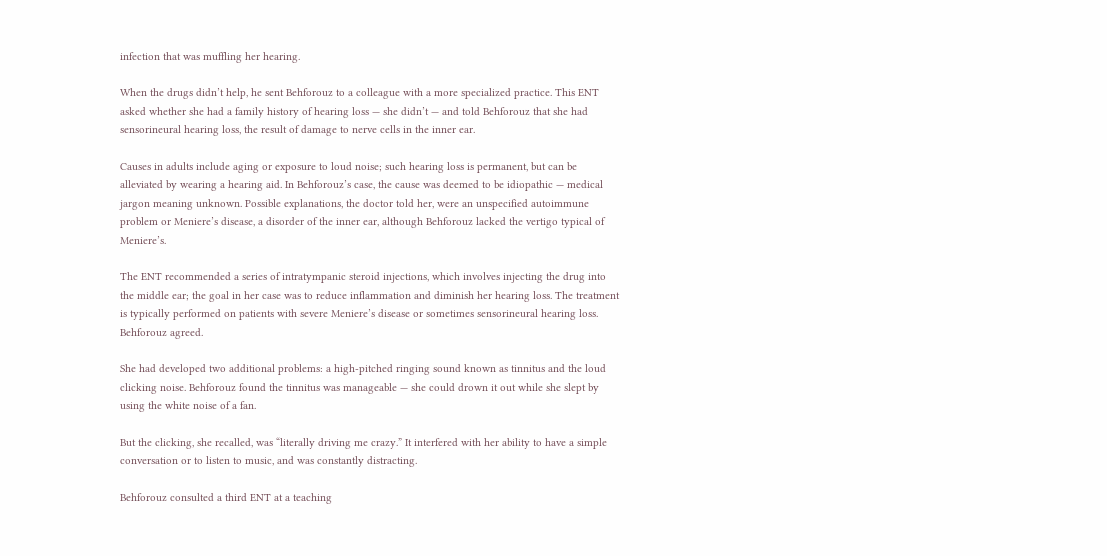infection that was muffling her hearing.

When the drugs didn’t help, he sent Behforouz to a colleague with a more specialized practice. This ENT asked whether she had a family history of hearing loss — she didn’t — and told Behforouz that she had sensorineural hearing loss, the result of damage to nerve cells in the inner ear.

Causes in adults include aging or exposure to loud noise; such hearing loss is permanent, but can be alleviated by wearing a hearing aid. In Behforouz’s case, the cause was deemed to be idiopathic — medical jargon meaning unknown. Possible explanations, the doctor told her, were an unspecified autoimmune problem or Meniere’s disease, a disorder of the inner ear, although Behforouz lacked the vertigo typical of Meniere’s.

The ENT recommended a series of intratympanic steroid injections, which involves injecting the drug into the middle ear; the goal in her case was to reduce inflammation and diminish her hearing loss. The treatment is typically performed on patients with severe Meniere’s disease or sometimes sensorineural hearing loss. Behforouz agreed.

She had developed two additional problems: a high-pitched ringing sound known as tinnitus and the loud clicking noise. Behforouz found the tinnitus was manageable — she could drown it out while she slept by using the white noise of a fan.

But the clicking, she recalled, was “literally driving me crazy.” It interfered with her ability to have a simple conversation or to listen to music, and was constantly distracting.

Behforouz consulted a third ENT at a teaching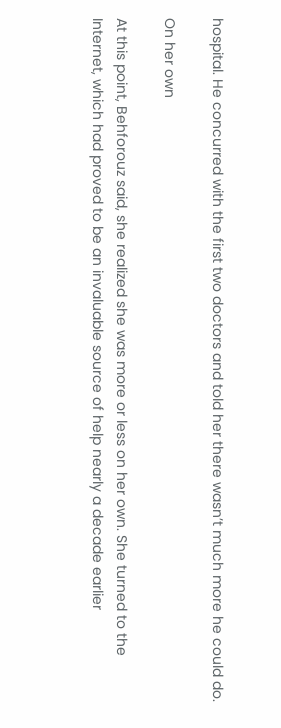hospital. He concurred with the first two doctors and told her there wasn’t much more he could do.

On her own

At this point, Behforouz said, she realized she was more or less on her own. She turned to the Internet, which had proved to be an invaluable source of help nearly a decade earlier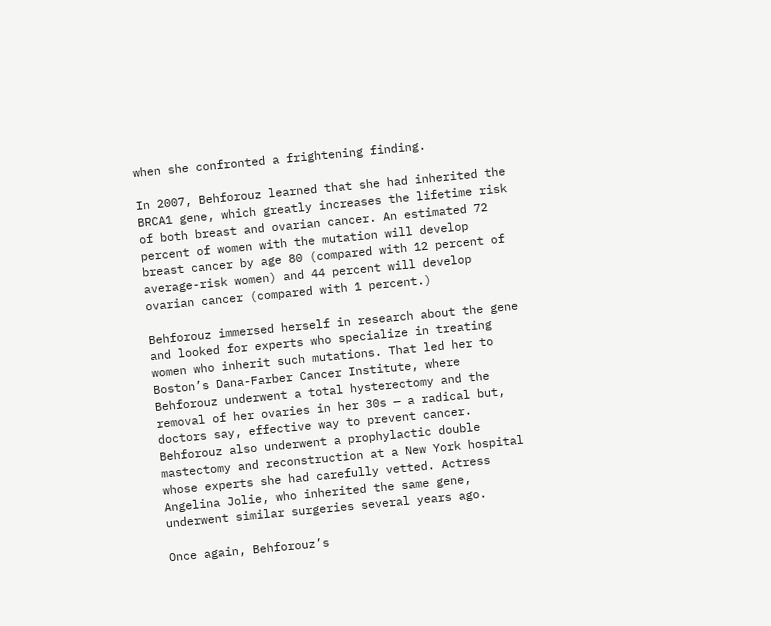when she confronted a frightening finding.

In 2007, Behforouz learned that she had inherited the BRCA1 gene, which greatly increases the lifetime risk of both breast and ovarian cancer. An estimated 72 percent of women with the mutation will develop breast cancer by age 80 (compared with 12 percent of average-risk women) and 44 percent will develop ovarian cancer (compared with 1 percent.)

Behforouz immersed herself in research about the gene and looked for experts who specialize in treating women who inherit such mutations. That led her to Boston’s Dana-Farber Cancer Institute, where Behforouz underwent a total hysterectomy and the removal of her ovaries in her 30s — a radical but, doctors say, effective way to prevent cancer. Behforouz also underwent a prophylactic double mastectomy and reconstruction at a New York hospital whose experts she had carefully vetted. Actress Angelina Jolie, who inherited the same gene, underwent similar surgeries several years ago.

Once again, Behforouz’s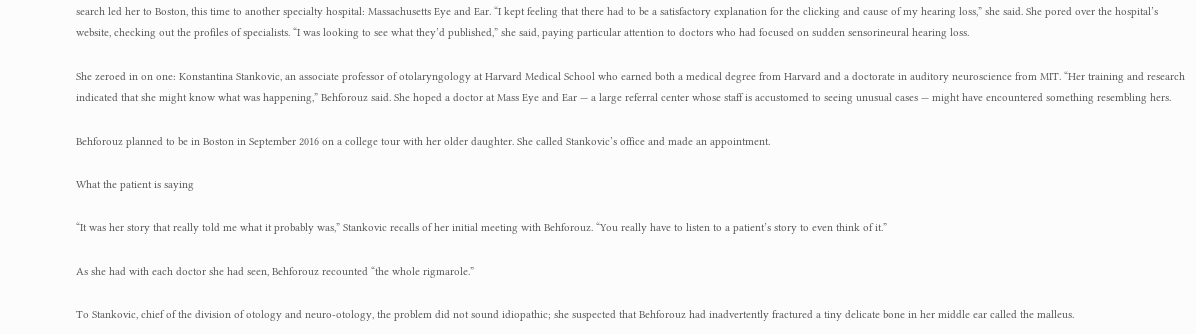search led her to Boston, this time to another specialty hospital: Massachusetts Eye and Ear. “I kept feeling that there had to be a satisfactory explanation for the clicking and cause of my hearing loss,” she said. She pored over the hospital’s website, checking out the profiles of specialists. “I was looking to see what they’d published,” she said, paying particular attention to doctors who had focused on sudden sensorineural hearing loss.

She zeroed in on one: Konstantina Stankovic, an associate professor of otolaryngology at Harvard Medical School who earned both a medical degree from Harvard and a doctorate in auditory neuroscience from MIT. “Her training and research indicated that she might know what was happening,” Behforouz said. She hoped a doctor at Mass Eye and Ear — a large referral center whose staff is accustomed to seeing unusual cases — might have encountered something resembling hers.

Behforouz planned to be in Boston in September 2016 on a college tour with her older daughter. She called Stankovic’s office and made an appointment.

What the patient is saying

“It was her story that really told me what it probably was,” Stankovic recalls of her initial meeting with Behforouz. “You really have to listen to a patient’s story to even think of it.”

As she had with each doctor she had seen, Behforouz recounted “the whole rigmarole.”

To Stankovic, chief of the division of otology and neuro-otology, the problem did not sound idiopathic; she suspected that Behforouz had inadvertently fractured a tiny delicate bone in her middle ear called the malleus.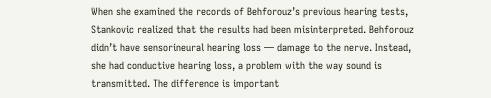When she examined the records of Behforouz’s previous hearing tests, Stankovic realized that the results had been misinterpreted. Behforouz didn’t have sensorineural hearing loss — damage to the nerve. Instead, she had conductive hearing loss, a problem with the way sound is transmitted. The difference is important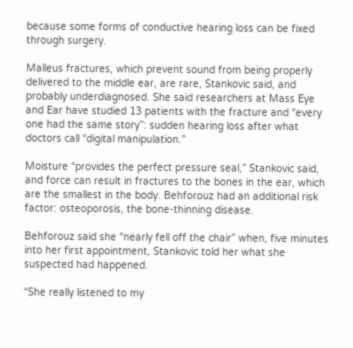because some forms of conductive hearing loss can be fixed through surgery.

Malleus fractures, which prevent sound from being properly delivered to the middle ear, are rare, Stankovic said, and probably underdiagnosed. She said researchers at Mass Eye and Ear have studied 13 patients with the fracture and “every one had the same story”: sudden hearing loss after what doctors call “digital manipulation.”

Moisture “provides the perfect pressure seal,” Stankovic said, and force can result in fractures to the bones in the ear, which are the smallest in the body. Behforouz had an additional risk factor: osteoporosis, the bone-thinning disease.

Behforouz said she “nearly fell off the chair” when, five minutes into her first appointment, Stankovic told her what she suspected had happened.

“She really listened to my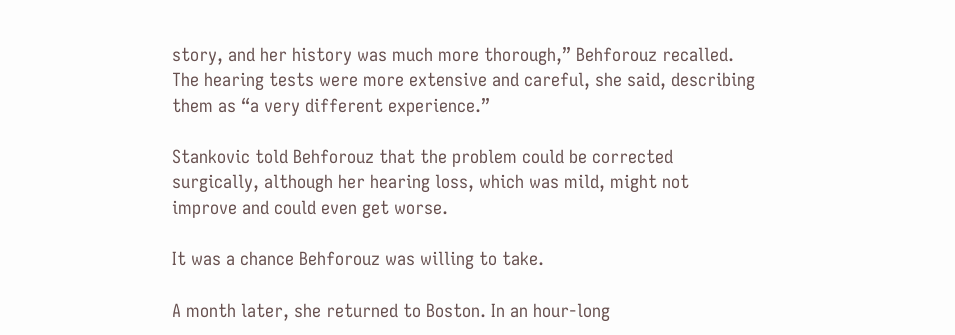story, and her history was much more thorough,” Behforouz recalled. The hearing tests were more extensive and careful, she said, describing them as “a very different experience.”

Stankovic told Behforouz that the problem could be corrected surgically, although her hearing loss, which was mild, might not improve and could even get worse.

It was a chance Behforouz was willing to take.

A month later, she returned to Boston. In an hour-long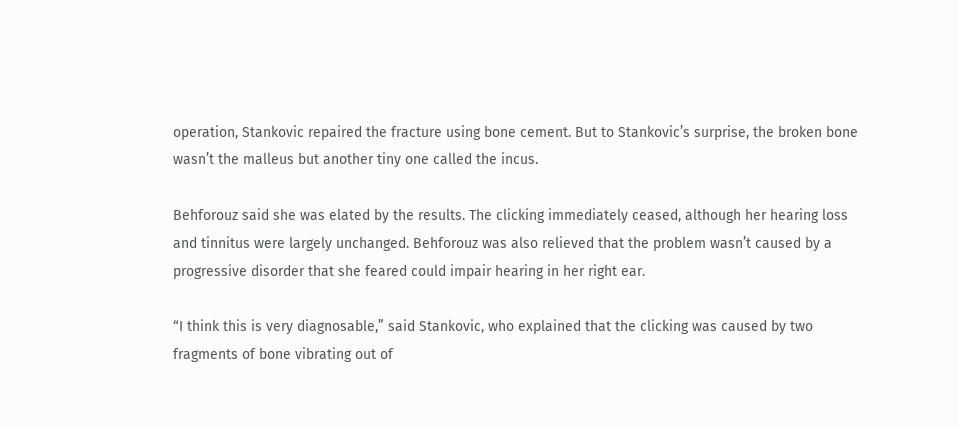operation, Stankovic repaired the fracture using bone cement. But to Stankovic’s surprise, the broken bone wasn’t the malleus but another tiny one called the incus.

Behforouz said she was elated by the results. The clicking immediately ceased, although her hearing loss and tinnitus were largely unchanged. Behforouz was also relieved that the problem wasn’t caused by a progressive disorder that she feared could impair hearing in her right ear.

“I think this is very diagnosable,” said Stankovic, who explained that the clicking was caused by two fragments of bone vibrating out of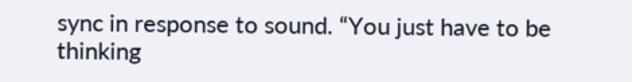sync in response to sound. “You just have to be thinking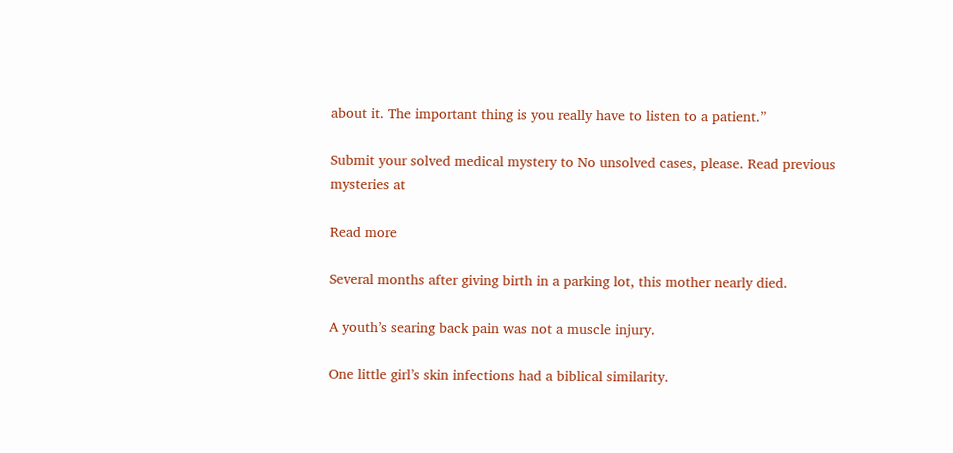about it. The important thing is you really have to listen to a patient.”

Submit your solved medical mystery to No unsolved cases, please. Read previous mysteries at

Read more

Several months after giving birth in a parking lot, this mother nearly died.

A youth’s searing back pain was not a muscle injury.

One little girl’s skin infections had a biblical similarity.